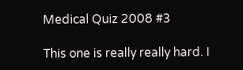Medical Quiz 2008 #3

This one is really really hard. I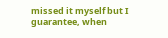missed it myself but I guarantee, when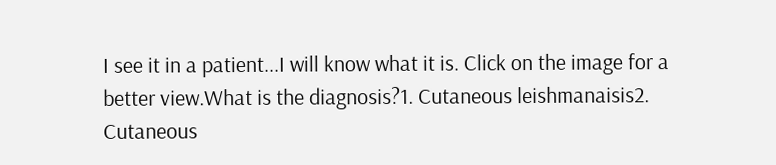I see it in a patient...I will know what it is. Click on the image for a better view.What is the diagnosis?1. Cutaneous leishmanaisis2. Cutaneous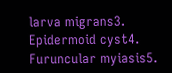larva migrans3. Epidermoid cyst4. Furuncular myiasis5.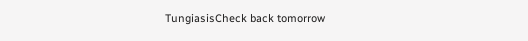TungiasisCheck back tomorrow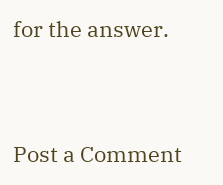for the answer.


Post a Comment